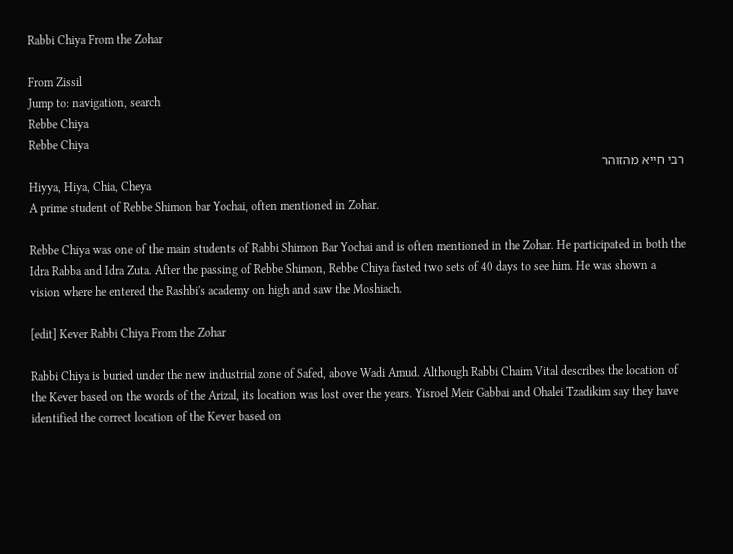Rabbi Chiya From the Zohar

From Zissil
Jump to: navigation, search
Rebbe Chiya
Rebbe Chiya
רבי חייא מהזוהר
Hiyya, Hiya, Chia, Cheya
A prime student of Rebbe Shimon bar Yochai, often mentioned in Zohar.

Rebbe Chiya was one of the main students of Rabbi Shimon Bar Yochai and is often mentioned in the Zohar. He participated in both the Idra Rabba and Idra Zuta. After the passing of Rebbe Shimon, Rebbe Chiya fasted two sets of 40 days to see him. He was shown a vision where he entered the Rashbi's academy on high and saw the Moshiach.

[edit] Kever Rabbi Chiya From the Zohar

Rabbi Chiya is buried under the new industrial zone of Safed, above Wadi Amud. Although Rabbi Chaim Vital describes the location of the Kever based on the words of the Arizal, its location was lost over the years. Yisroel Meir Gabbai and Ohalei Tzadikim say they have identified the correct location of the Kever based on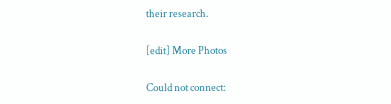their research.

[edit] More Photos

Could not connect: